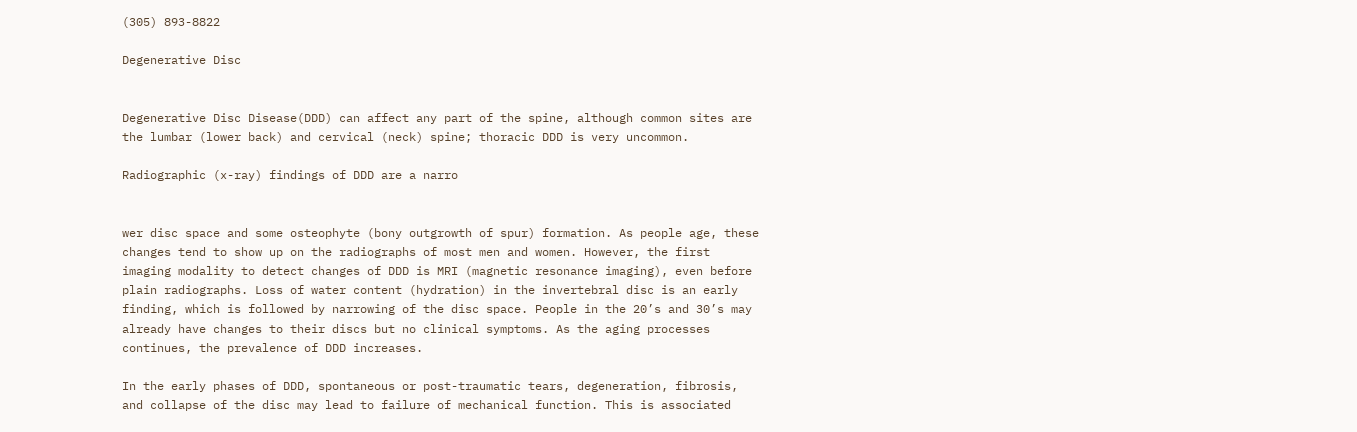(305) 893-8822

Degenerative Disc


Degenerative Disc Disease(DDD) can affect any part of the spine, although common sites are the lumbar (lower back) and cervical (neck) spine; thoracic DDD is very uncommon.

Radiographic (x-ray) findings of DDD are a narro


wer disc space and some osteophyte (bony outgrowth of spur) formation. As people age, these changes tend to show up on the radiographs of most men and women. However, the first imaging modality to detect changes of DDD is MRI (magnetic resonance imaging), even before plain radiographs. Loss of water content (hydration) in the invertebral disc is an early finding, which is followed by narrowing of the disc space. People in the 20’s and 30’s may already have changes to their discs but no clinical symptoms. As the aging processes continues, the prevalence of DDD increases.

In the early phases of DDD, spontaneous or post-traumatic tears, degeneration, fibrosis, and collapse of the disc may lead to failure of mechanical function. This is associated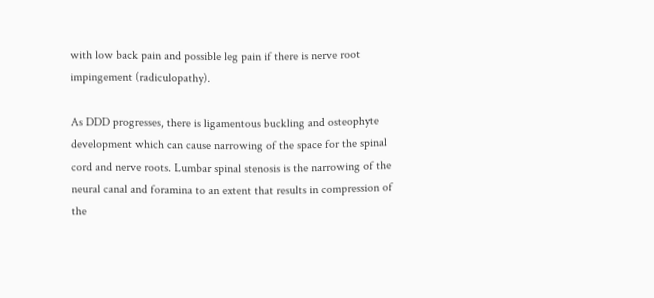with low back pain and possible leg pain if there is nerve root impingement (radiculopathy).

As DDD progresses, there is ligamentous buckling and osteophyte development which can cause narrowing of the space for the spinal cord and nerve roots. Lumbar spinal stenosis is the narrowing of the neural canal and foramina to an extent that results in compression of the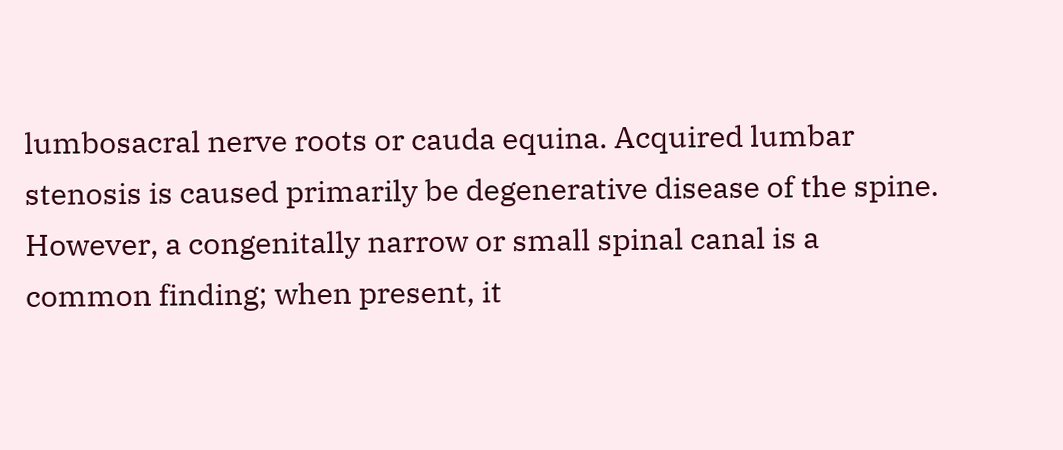lumbosacral nerve roots or cauda equina. Acquired lumbar stenosis is caused primarily be degenerative disease of the spine. However, a congenitally narrow or small spinal canal is a common finding; when present, it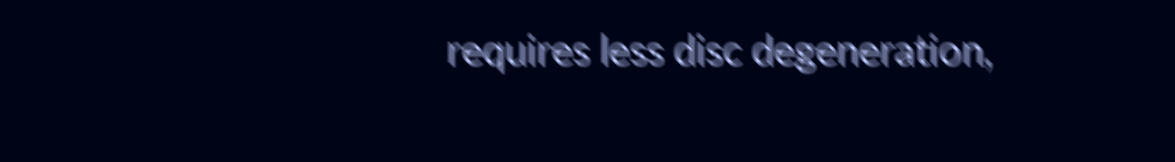requires less disc degeneration,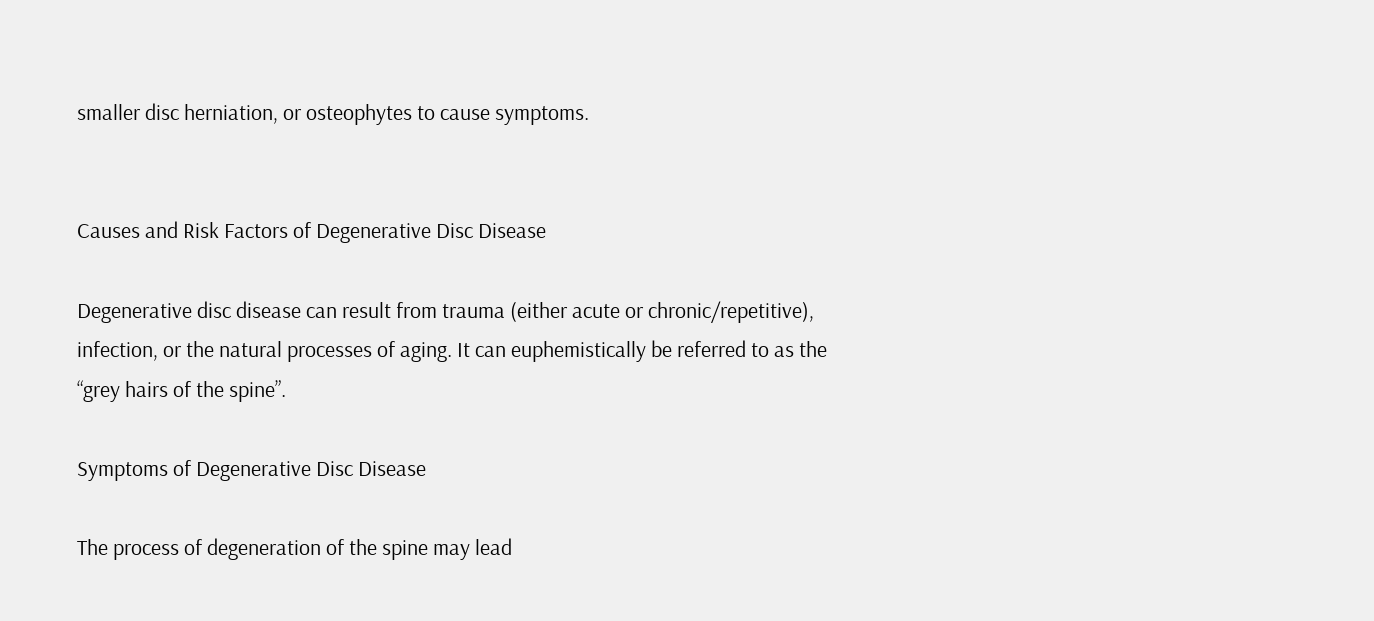smaller disc herniation, or osteophytes to cause symptoms.


Causes and Risk Factors of Degenerative Disc Disease

Degenerative disc disease can result from trauma (either acute or chronic/repetitive), infection, or the natural processes of aging. It can euphemistically be referred to as the “grey hairs of the spine”.

Symptoms of Degenerative Disc Disease

The process of degeneration of the spine may lead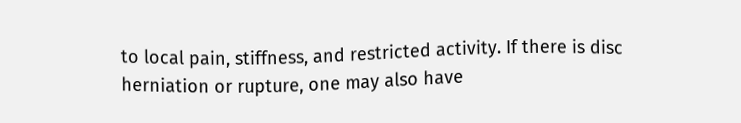to local pain, stiffness, and restricted activity. If there is disc herniation or rupture, one may also have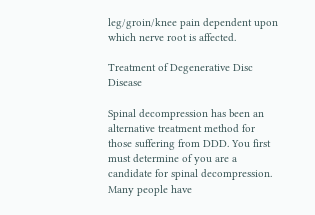leg/groin/knee pain dependent upon which nerve root is affected.

Treatment of Degenerative Disc Disease

Spinal decompression has been an alternative treatment method for those suffering from DDD. You first must determine of you are a candidate for spinal decompression. Many people have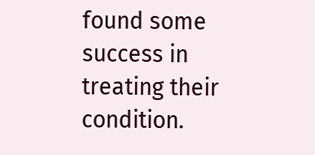found some success in treating their condition.